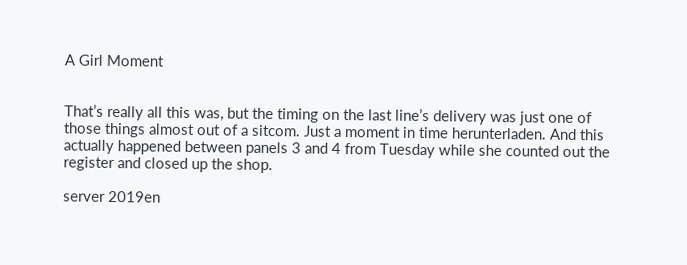A Girl Moment


That’s really all this was, but the timing on the last line’s delivery was just one of those things almost out of a sitcom. Just a moment in time herunterladen. And this actually happened between panels 3 and 4 from Tuesday while she counted out the register and closed up the shop.

server 2019en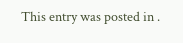This entry was posted in .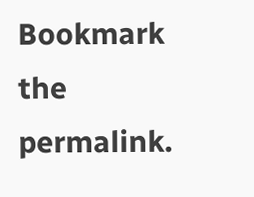Bookmark the permalink.